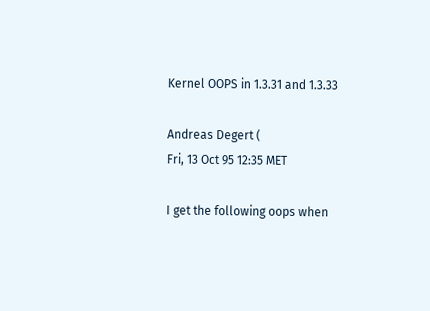Kernel OOPS in 1.3.31 and 1.3.33

Andreas Degert (
Fri, 13 Oct 95 12:35 MET

I get the following oops when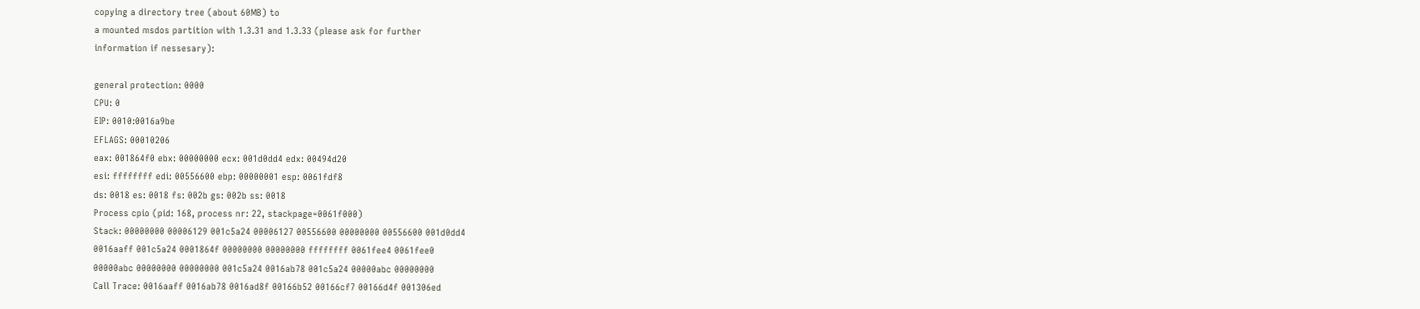copying a directory tree (about 60MB) to
a mounted msdos partition with 1.3.31 and 1.3.33 (please ask for further
information if nessesary):

general protection: 0000
CPU: 0
EIP: 0010:0016a9be
EFLAGS: 00010206
eax: 001864f0 ebx: 00000000 ecx: 001d0dd4 edx: 00494d20
esi: ffffffff edi: 00556600 ebp: 00000001 esp: 0061fdf8
ds: 0018 es: 0018 fs: 002b gs: 002b ss: 0018
Process cpio (pid: 168, process nr: 22, stackpage=0061f000)
Stack: 00000000 00006129 001c5a24 00006127 00556600 00000000 00556600 001d0dd4
0016aaff 001c5a24 0001864f 00000000 00000000 ffffffff 0061fee4 0061fee0
00000abc 00000000 00000000 001c5a24 0016ab78 001c5a24 00000abc 00000000
Call Trace: 0016aaff 0016ab78 0016ad8f 00166b52 00166cf7 00166d4f 001306ed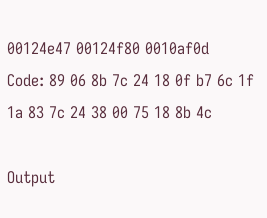00124e47 00124f80 0010af0d
Code: 89 06 8b 7c 24 18 0f b7 6c 1f 1a 83 7c 24 38 00 75 18 8b 4c

Output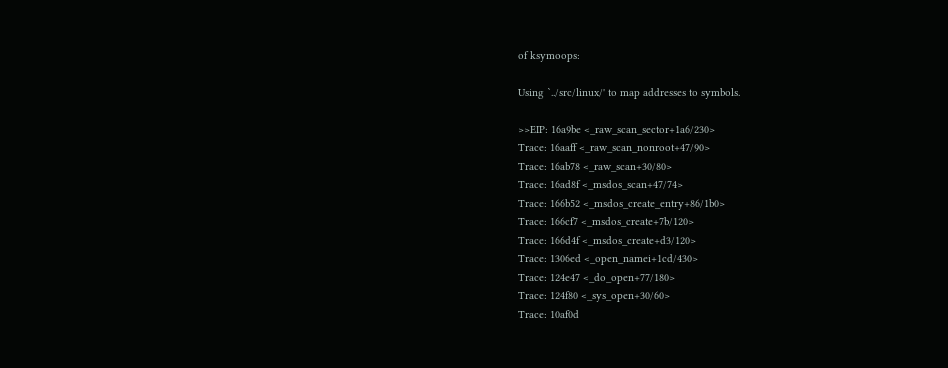of ksymoops:

Using `../src/linux/' to map addresses to symbols.

>>EIP: 16a9be <_raw_scan_sector+1a6/230>
Trace: 16aaff <_raw_scan_nonroot+47/90>
Trace: 16ab78 <_raw_scan+30/80>
Trace: 16ad8f <_msdos_scan+47/74>
Trace: 166b52 <_msdos_create_entry+86/1b0>
Trace: 166cf7 <_msdos_create+7b/120>
Trace: 166d4f <_msdos_create+d3/120>
Trace: 1306ed <_open_namei+1cd/430>
Trace: 124e47 <_do_open+77/180>
Trace: 124f80 <_sys_open+30/60>
Trace: 10af0d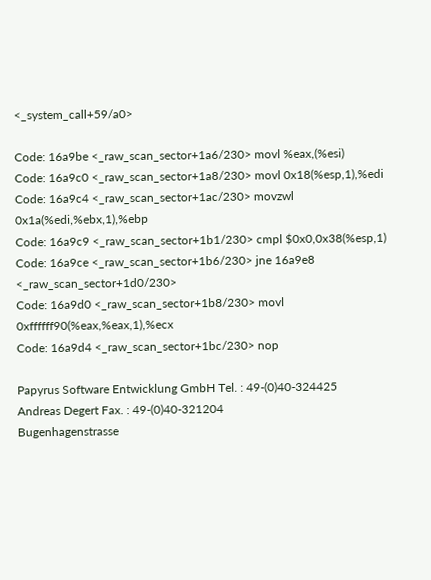<_system_call+59/a0>

Code: 16a9be <_raw_scan_sector+1a6/230> movl %eax,(%esi)
Code: 16a9c0 <_raw_scan_sector+1a8/230> movl 0x18(%esp,1),%edi
Code: 16a9c4 <_raw_scan_sector+1ac/230> movzwl 0x1a(%edi,%ebx,1),%ebp
Code: 16a9c9 <_raw_scan_sector+1b1/230> cmpl $0x0,0x38(%esp,1)
Code: 16a9ce <_raw_scan_sector+1b6/230> jne 16a9e8 <_raw_scan_sector+1d0/230>
Code: 16a9d0 <_raw_scan_sector+1b8/230> movl 0xffffff90(%eax,%eax,1),%ecx
Code: 16a9d4 <_raw_scan_sector+1bc/230> nop

Papyrus Software Entwicklung GmbH Tel. : 49-(0)40-324425
Andreas Degert Fax. : 49-(0)40-321204
Bugenhagenstrasse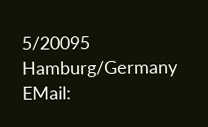5/20095 Hamburg/Germany EMail: